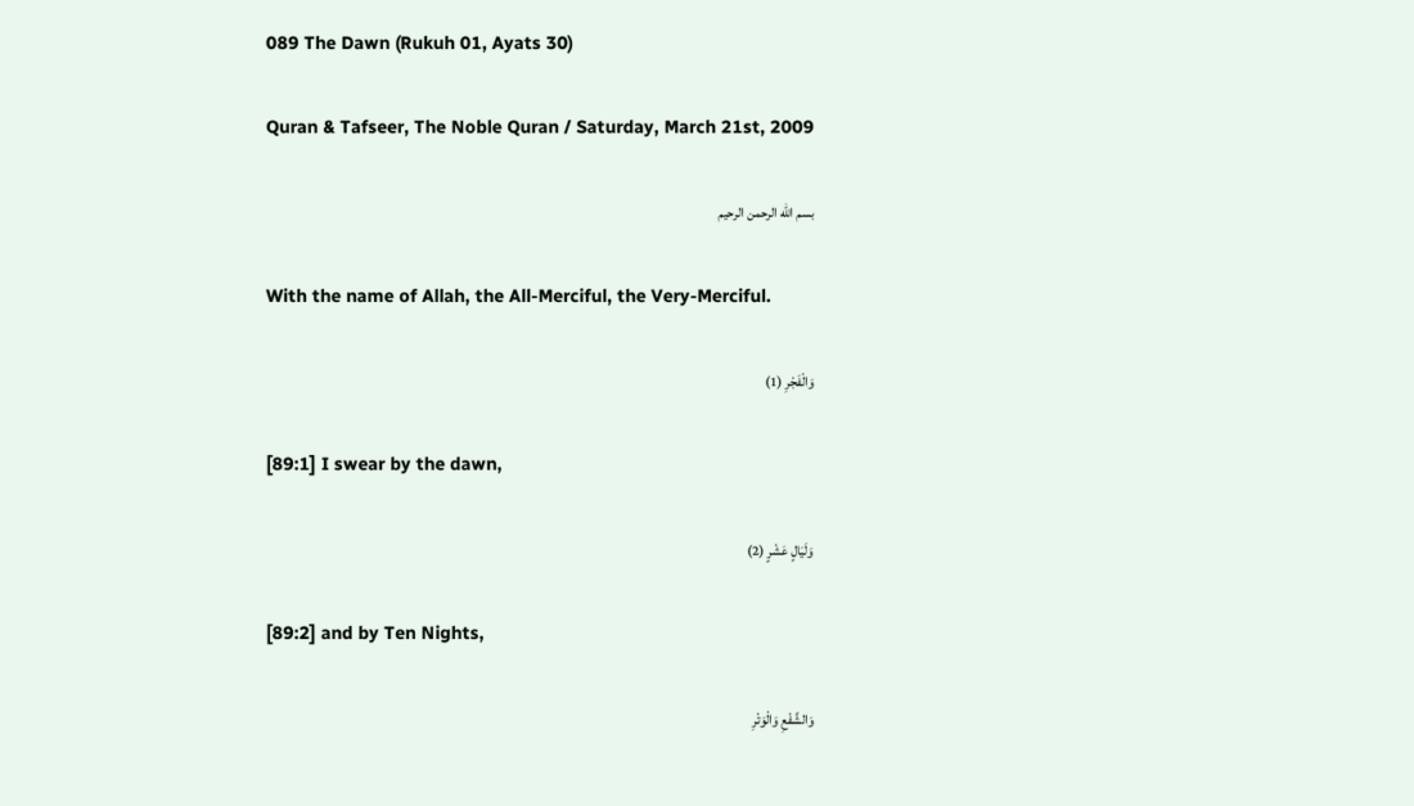089 The Dawn (Rukuh 01, Ayats 30)

Quran & Tafseer, The Noble Quran / Saturday, March 21st, 2009

بسم الله الرحمن الرحيم

With the name of Allah, the All-Merciful, the Very-Merciful.

وَالْفَجْرِ (1)

[89:1] I swear by the dawn,

وَلَيَالٍ عَشْرٍ (2)

[89:2] and by Ten Nights,

وَالشَّفْعِ وَالْوَتْرِ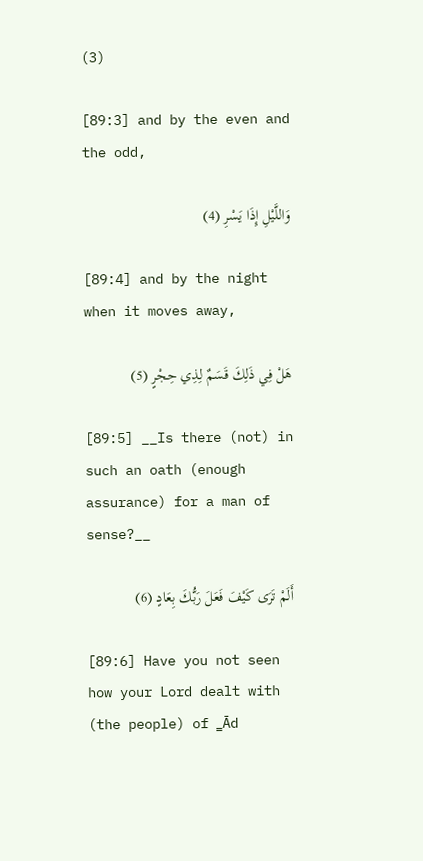(3)

[89:3] and by the even and the odd,

وَاللَّيْلِ إِذَا يَسْرِ (4)

[89:4] and by the night when it moves away,

هَلْ فِي ذَلِكَ قَسَمٌ لِذِي حِجْرٍ (5)

[89:5] __Is there (not) in such an oath (enough assurance) for a man of sense?__

أَلَمْ تَرَى كَيْفَ فَعَلَ رَبُّكَ بِعَادٍ (6)

[89:6] Have you not seen how your Lord dealt with (the people) of ‗Ād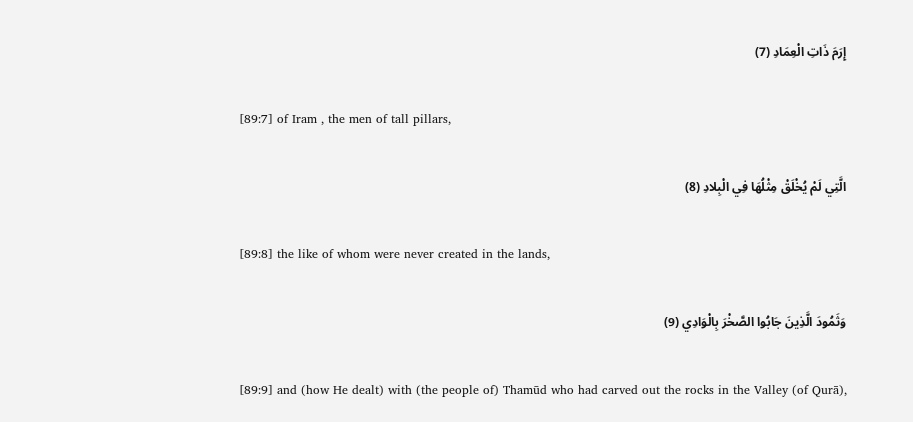إِرَمَ ذَاتِ الْعِمَادِ (7)

[89:7] of Iram , the men of tall pillars,

الَّتِي لَمْ يُخْلَقْ مِثْلُهَا فِي الْبِلادِ (8)

[89:8] the like of whom were never created in the lands,

وَثَمُودَ الَّذِينَ جَابُوا الصَّخْرَ بِالْوَادِي (9)

[89:9] and (how He dealt) with (the people of) Thamūd who had carved out the rocks in the Valley (of Qurā),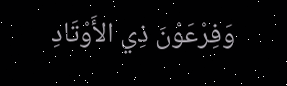وَفِرْعَوْنَ ذِي الأَوْتَادِ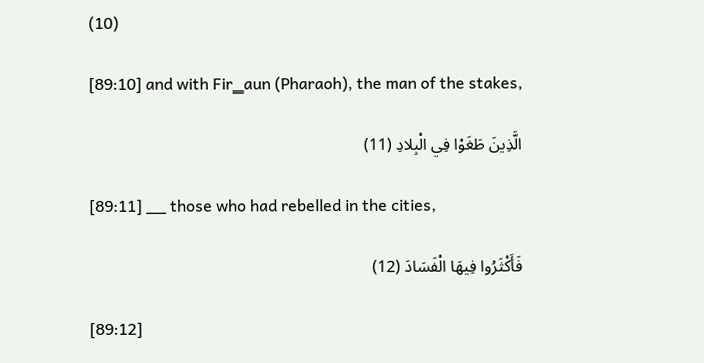(10)

[89:10] and with Fir‗aun (Pharaoh), the man of the stakes,

الَّذِينَ طَغَوْا فِي الْبِلادِ (11)

[89:11] __ those who had rebelled in the cities,

فَأَكْثَرُوا فِيهَا الْفَسَادَ (12)

[89:12]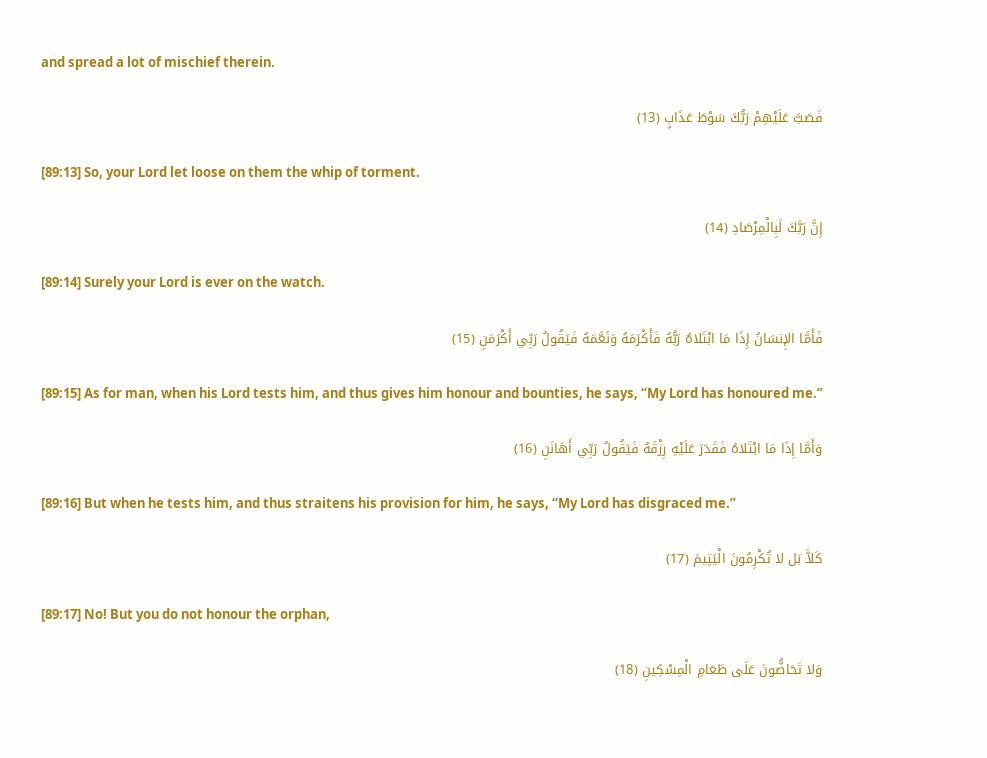and spread a lot of mischief therein.

فَصَبَّ عَلَيْهِمْ رَبُّكَ سَوْطَ عَذَابٍ (13)

[89:13] So, your Lord let loose on them the whip of torment.

إِنَّ رَبَّكَ لَبِالْمِرْصَادِ (14)

[89:14] Surely your Lord is ever on the watch.

فَأَمَّا الإِنسَانُ إِذَا مَا ابْتَلاهُ رَبُّهُ فَأَكْرَمَهُ وَنَعَّمَهُ فَيَقُولُ رَبِّي أَكْرَمَنِ (15)

[89:15] As for man, when his Lord tests him, and thus gives him honour and bounties, he says, “My Lord has honoured me.”

وَأَمَّا إِذَا مَا ابْتَلاهُ فَقَدَرَ عَلَيْهِ رِزْقَهُ فَيَقُولُ رَبِّي أَهَانَنِ (16)

[89:16] But when he tests him, and thus straitens his provision for him, he says, “My Lord has disgraced me.”

كَلاَّ بَل لا تُكْرِمُونَ الْيَتِيمَ (17)

[89:17] No! But you do not honour the orphan,

وَلا تَحَاضُّونَ عَلَى طَعَامِ الْمِسْكِينِ (18)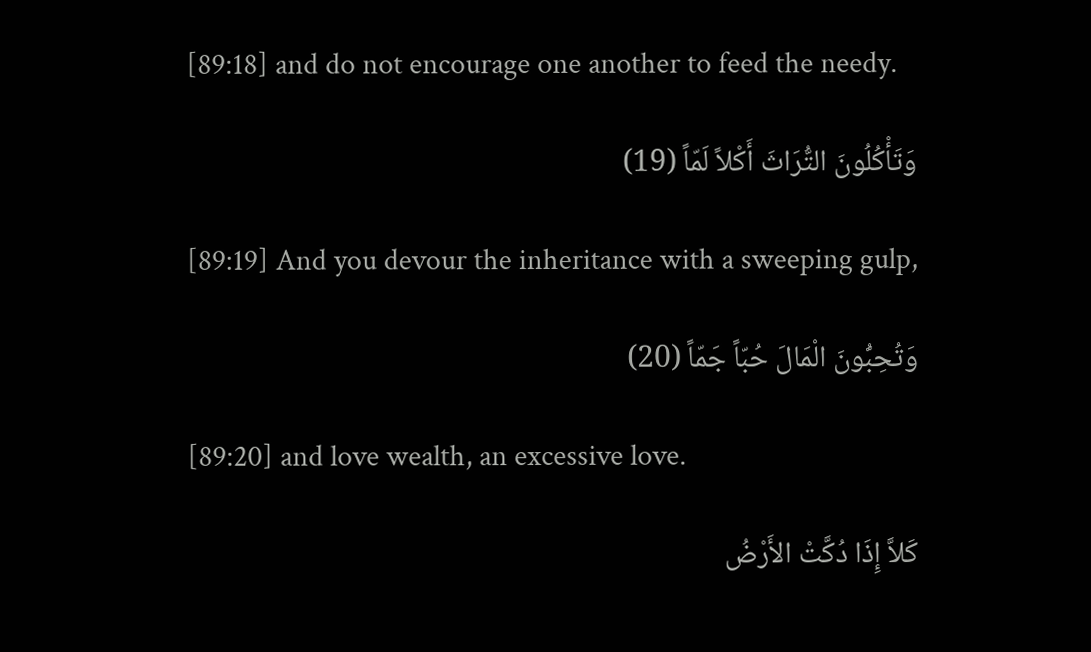[89:18] and do not encourage one another to feed the needy.

وَتَأْكُلُونَ التُّرَاثَ أَكْلاً لَمّاً (19)

[89:19] And you devour the inheritance with a sweeping gulp,

وَتُحِبُّونَ الْمَالَ حُبّاً جَمّاً (20)

[89:20] and love wealth, an excessive love.

كَلاَّ إِذَا دُكَّتْ الأَرْضُ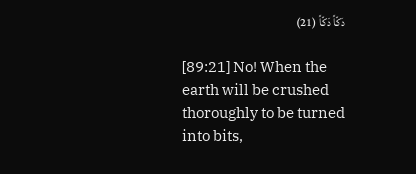دَكّاً دَكّاً (21)

[89:21] No! When the earth will be crushed thoroughly to be turned into bits,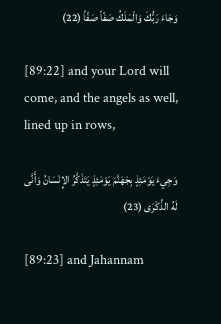وَجَاءَ رَبُّكَ وَالْمَلَكُ صَفّاً صَفّاً (22)

[89:22] and your Lord will come, and the angels as well, lined up in rows,

وَجِيءَ يَوْمَئِذٍ بِجَهَنَّمَ يَوْمَئِذٍ يَتَذَكَّرُ الإِنْسَانُ وَأَنَّى لَهُ الذِّكْرَى (23)

[89:23] and Jahannam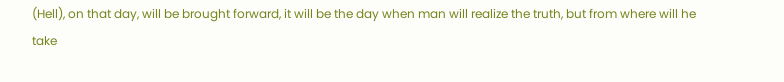(Hell), on that day, will be brought forward, it will be the day when man will realize the truth, but from where will he take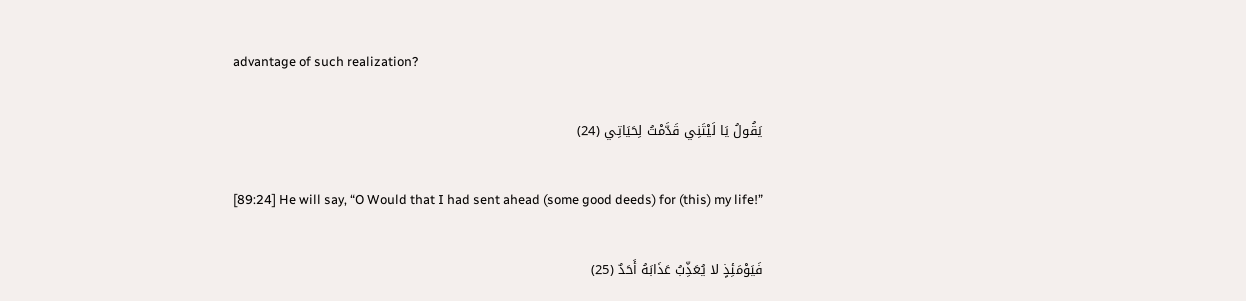advantage of such realization?

يَقُولُ يَا لَيْتَنِي قَدَّمْتُ لِحَيَاتِي (24)

[89:24] He will say, “O Would that I had sent ahead (some good deeds) for (this) my life!”

فَيَوْمَئِذٍ لا يُعَذِّبُ عَذَابَهُ أَحَدٌ (25)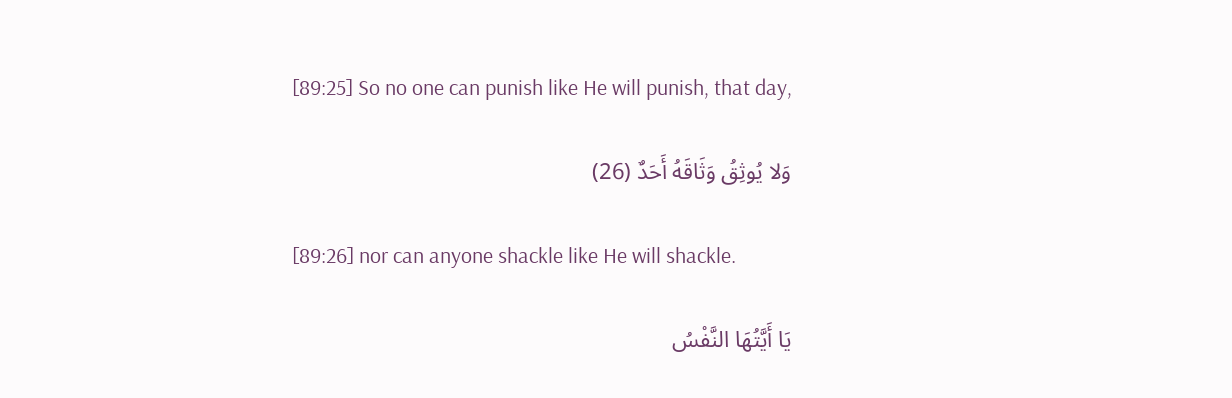[89:25] So no one can punish like He will punish, that day,

وَلا يُوثِقُ وَثَاقَهُ أَحَدٌ (26)

[89:26] nor can anyone shackle like He will shackle.

يَا أَيَّتُهَا النَّفْسُ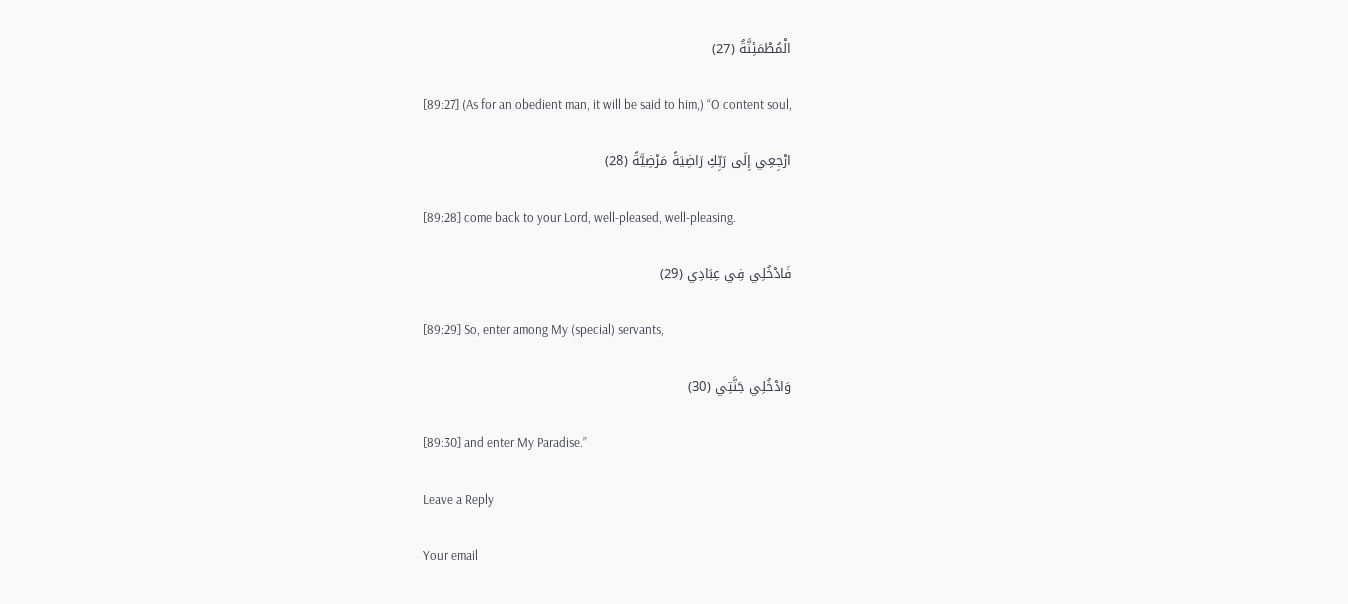الْمُطْمَئِنَّةُ (27)

[89:27] (As for an obedient man, it will be said to him,) “O content soul,

ارْجِعِي إِلَى رَبِّكِ رَاضِيَةً مَرْضِيَّةً (28)

[89:28] come back to your Lord, well-pleased, well-pleasing.

فَادْخُلِي فِي عِبَادِي (29)

[89:29] So, enter among My (special) servants,

وَادْخُلِي جَنَّتِي (30)

[89:30] and enter My Paradise.”

Leave a Reply

Your email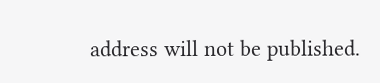address will not be published.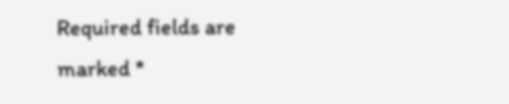Required fields are marked *